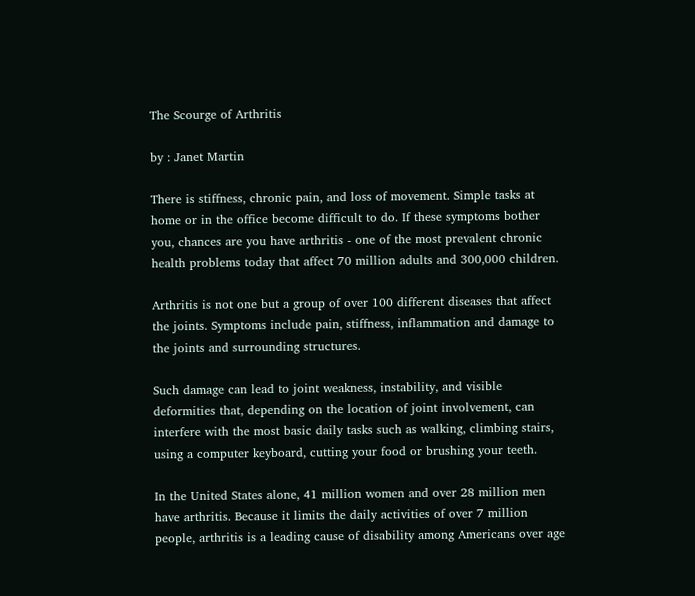The Scourge of Arthritis

by : Janet Martin

There is stiffness, chronic pain, and loss of movement. Simple tasks at home or in the office become difficult to do. If these symptoms bother you, chances are you have arthritis - one of the most prevalent chronic health problems today that affect 70 million adults and 300,000 children.

Arthritis is not one but a group of over 100 different diseases that affect the joints. Symptoms include pain, stiffness, inflammation and damage to the joints and surrounding structures.

Such damage can lead to joint weakness, instability, and visible deformities that, depending on the location of joint involvement, can interfere with the most basic daily tasks such as walking, climbing stairs, using a computer keyboard, cutting your food or brushing your teeth.

In the United States alone, 41 million women and over 28 million men have arthritis. Because it limits the daily activities of over 7 million people, arthritis is a leading cause of disability among Americans over age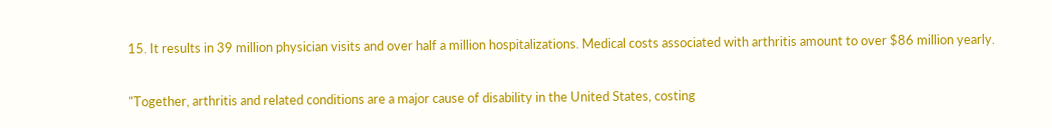15. It results in 39 million physician visits and over half a million hospitalizations. Medical costs associated with arthritis amount to over $86 million yearly.

"Together, arthritis and related conditions are a major cause of disability in the United States, costing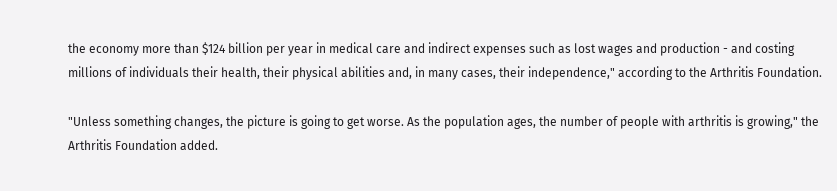the economy more than $124 billion per year in medical care and indirect expenses such as lost wages and production - and costing millions of individuals their health, their physical abilities and, in many cases, their independence," according to the Arthritis Foundation.

"Unless something changes, the picture is going to get worse. As the population ages, the number of people with arthritis is growing," the Arthritis Foundation added.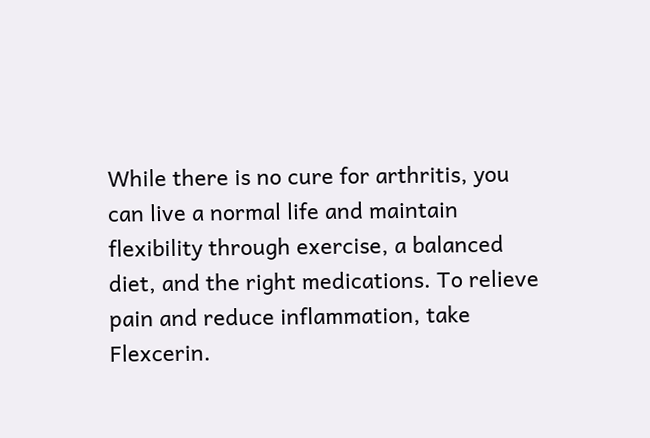While there is no cure for arthritis, you can live a normal life and maintain flexibility through exercise, a balanced diet, and the right medications. To relieve pain and reduce inflammation, take Flexcerin.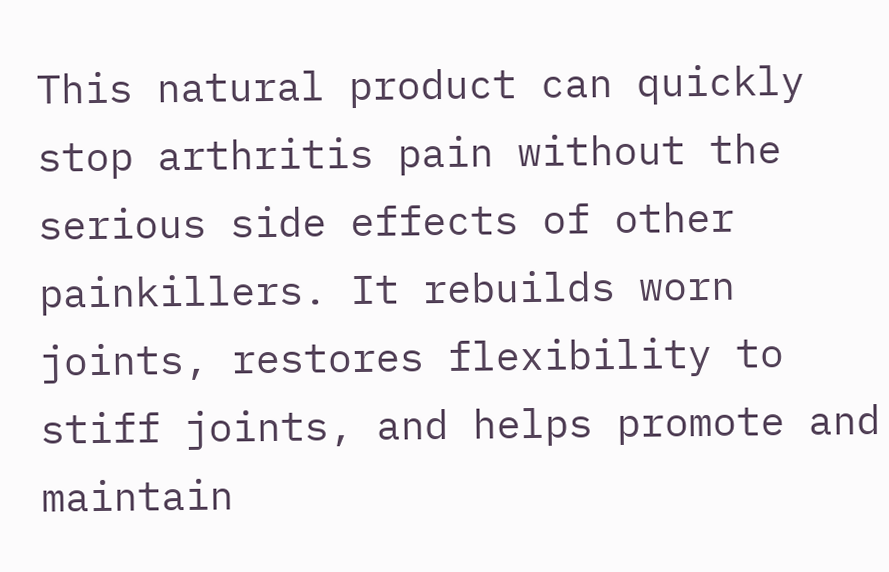This natural product can quickly stop arthritis pain without the serious side effects of other painkillers. It rebuilds worn joints, restores flexibility to stiff joints, and helps promote and maintain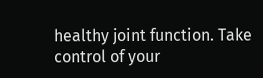healthy joint function. Take control of your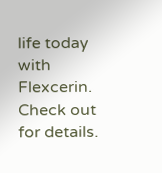life today with Flexcerin. Check out for details.